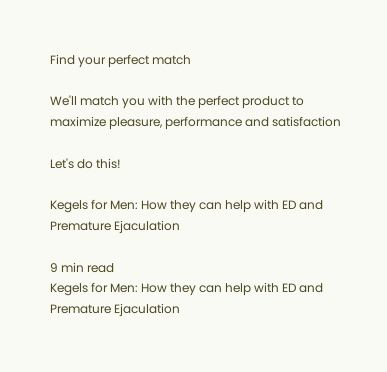Find your perfect match

We'll match you with the perfect product to maximize pleasure, performance and satisfaction

Let's do this!

Kegels for Men: How they can help with ED and Premature Ejaculation

9 min read
Kegels for Men: How they can help with ED and Premature Ejaculation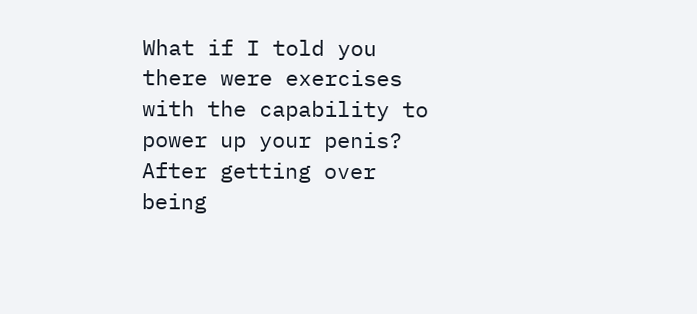What if I told you there were exercises with the capability to power up your penis? After getting over being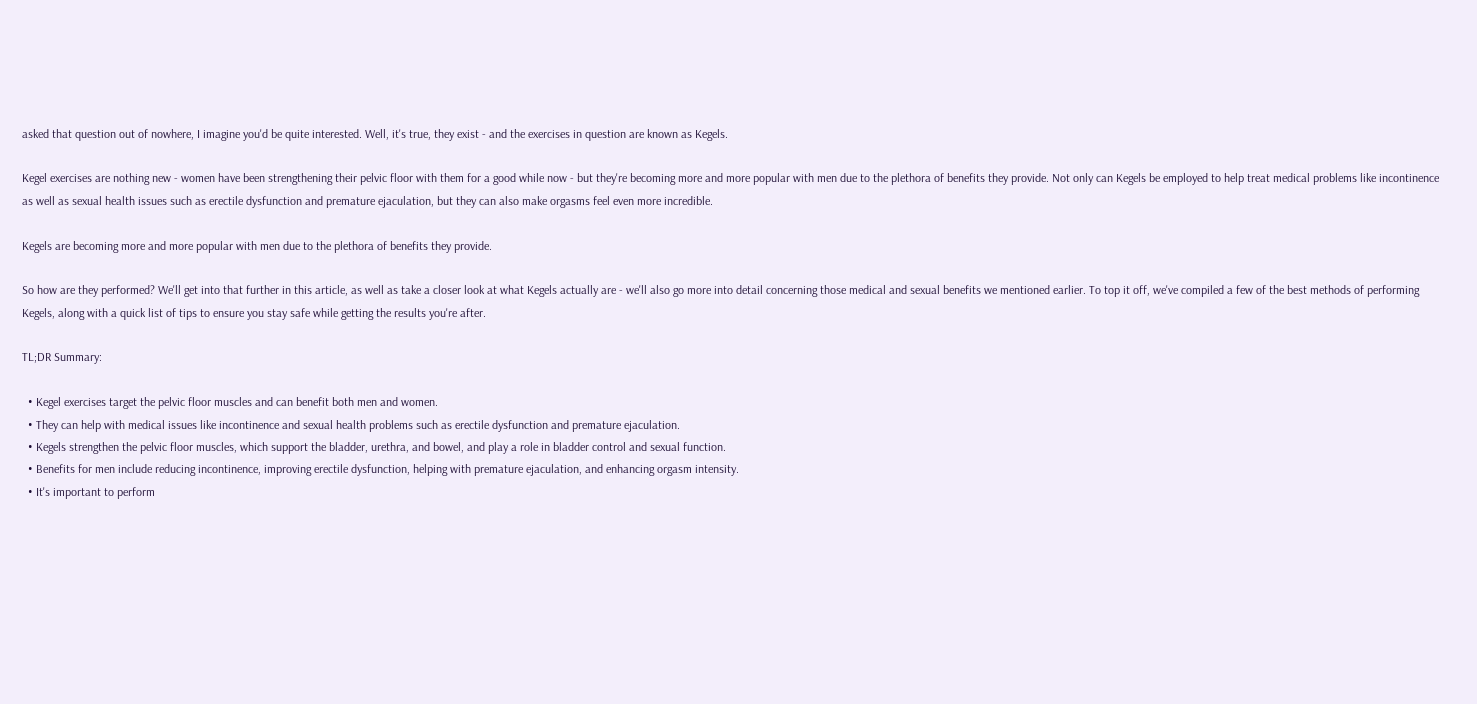asked that question out of nowhere, I imagine you'd be quite interested. Well, it's true, they exist - and the exercises in question are known as Kegels.

Kegel exercises are nothing new - women have been strengthening their pelvic floor with them for a good while now - but they're becoming more and more popular with men due to the plethora of benefits they provide. Not only can Kegels be employed to help treat medical problems like incontinence as well as sexual health issues such as erectile dysfunction and premature ejaculation, but they can also make orgasms feel even more incredible.

Kegels are becoming more and more popular with men due to the plethora of benefits they provide.

So how are they performed? We'll get into that further in this article, as well as take a closer look at what Kegels actually are - we'll also go more into detail concerning those medical and sexual benefits we mentioned earlier. To top it off, we've compiled a few of the best methods of performing Kegels, along with a quick list of tips to ensure you stay safe while getting the results you're after.

TL;DR Summary:

  • Kegel exercises target the pelvic floor muscles and can benefit both men and women.
  • They can help with medical issues like incontinence and sexual health problems such as erectile dysfunction and premature ejaculation.
  • Kegels strengthen the pelvic floor muscles, which support the bladder, urethra, and bowel, and play a role in bladder control and sexual function.
  • Benefits for men include reducing incontinence, improving erectile dysfunction, helping with premature ejaculation, and enhancing orgasm intensity.
  • It's important to perform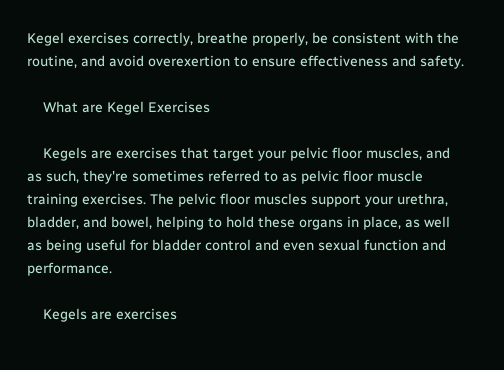Kegel exercises correctly, breathe properly, be consistent with the routine, and avoid overexertion to ensure effectiveness and safety.

    What are Kegel Exercises

    Kegels are exercises that target your pelvic floor muscles, and as such, they're sometimes referred to as pelvic floor muscle training exercises. The pelvic floor muscles support your urethra, bladder, and bowel, helping to hold these organs in place, as well as being useful for bladder control and even sexual function and performance.

    Kegels are exercises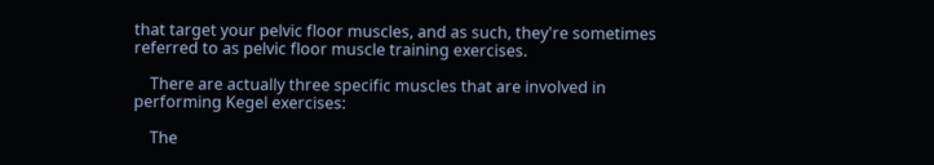that target your pelvic floor muscles, and as such, they're sometimes referred to as pelvic floor muscle training exercises.

    There are actually three specific muscles that are involved in performing Kegel exercises:

    The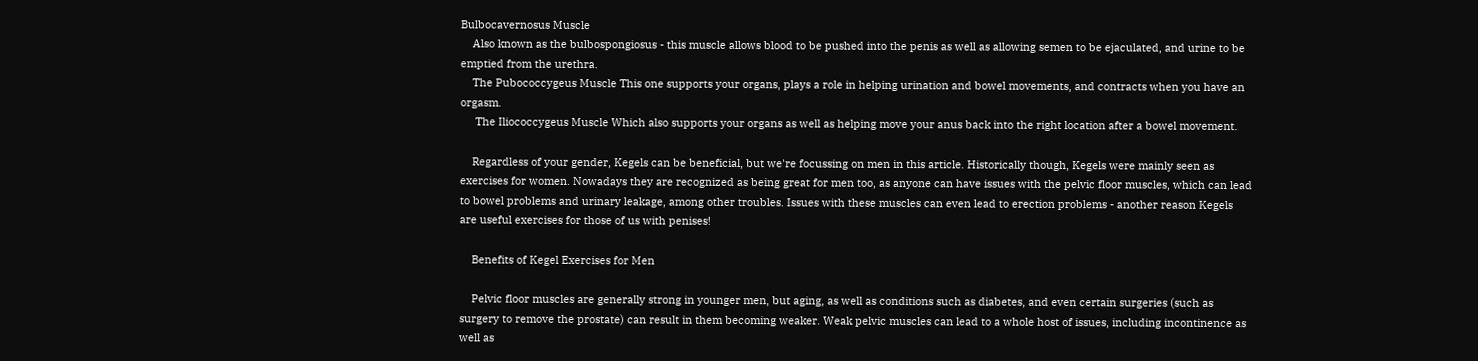Bulbocavernosus Muscle
    Also known as the bulbospongiosus - this muscle allows blood to be pushed into the penis as well as allowing semen to be ejaculated, and urine to be emptied from the urethra.
    The Pubococcygeus Muscle This one supports your organs, plays a role in helping urination and bowel movements, and contracts when you have an orgasm.
     The Iliococcygeus Muscle Which also supports your organs as well as helping move your anus back into the right location after a bowel movement.

    Regardless of your gender, Kegels can be beneficial, but we're focussing on men in this article. Historically though, Kegels were mainly seen as exercises for women. Nowadays they are recognized as being great for men too, as anyone can have issues with the pelvic floor muscles, which can lead to bowel problems and urinary leakage, among other troubles. Issues with these muscles can even lead to erection problems - another reason Kegels are useful exercises for those of us with penises!

    Benefits of Kegel Exercises for Men

    Pelvic floor muscles are generally strong in younger men, but aging, as well as conditions such as diabetes, and even certain surgeries (such as surgery to remove the prostate) can result in them becoming weaker. Weak pelvic muscles can lead to a whole host of issues, including incontinence as well as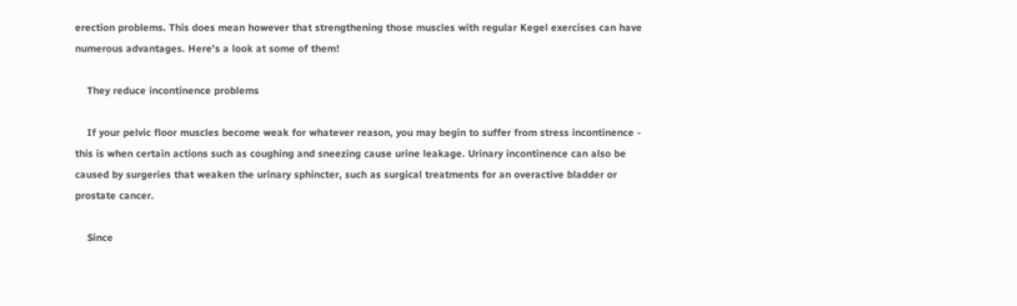erection problems. This does mean however that strengthening those muscles with regular Kegel exercises can have numerous advantages. Here's a look at some of them!

    They reduce incontinence problems

    If your pelvic floor muscles become weak for whatever reason, you may begin to suffer from stress incontinence - this is when certain actions such as coughing and sneezing cause urine leakage. Urinary incontinence can also be caused by surgeries that weaken the urinary sphincter, such as surgical treatments for an overactive bladder or prostate cancer.

    Since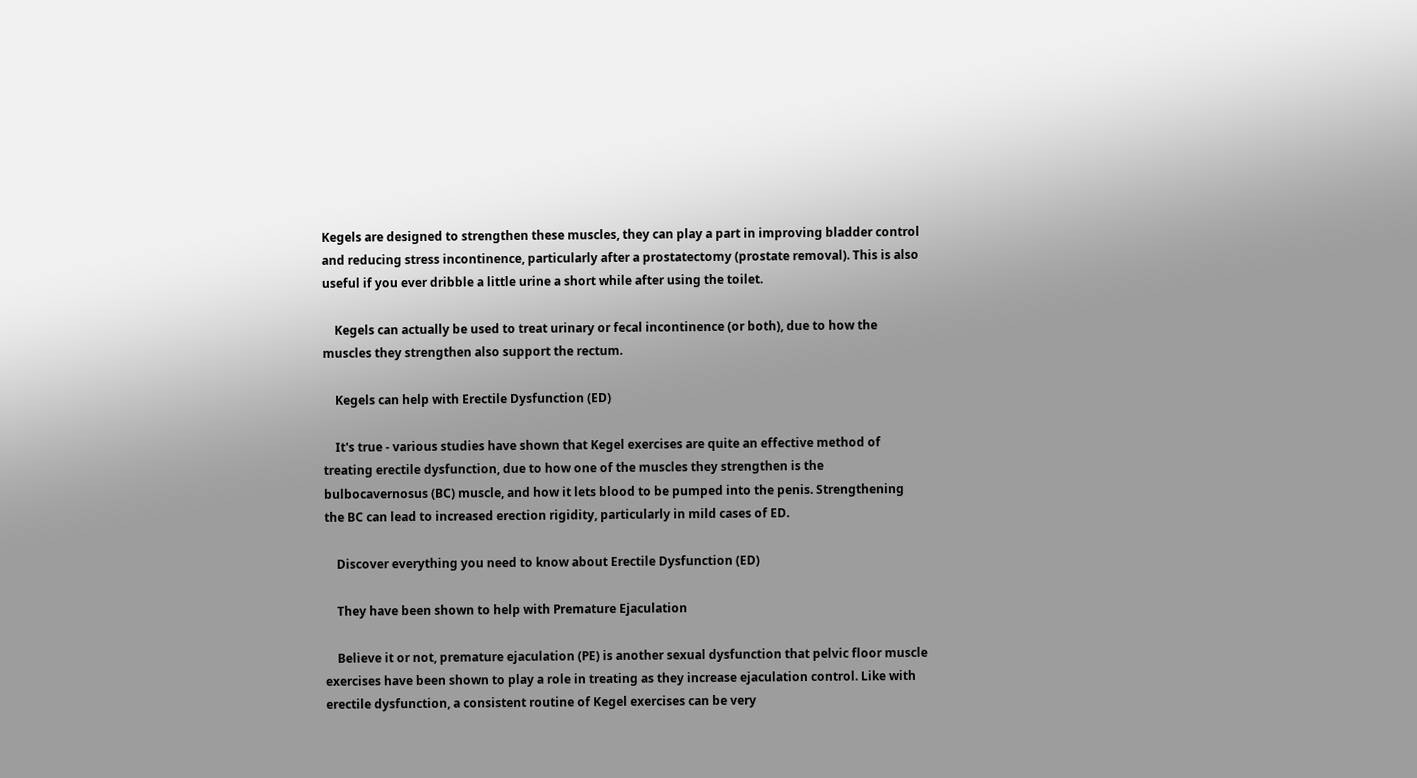Kegels are designed to strengthen these muscles, they can play a part in improving bladder control and reducing stress incontinence, particularly after a prostatectomy (prostate removal). This is also useful if you ever dribble a little urine a short while after using the toilet.

    Kegels can actually be used to treat urinary or fecal incontinence (or both), due to how the muscles they strengthen also support the rectum.

    Kegels can help with Erectile Dysfunction (ED)

    It's true - various studies have shown that Kegel exercises are quite an effective method of treating erectile dysfunction, due to how one of the muscles they strengthen is the bulbocavernosus (BC) muscle, and how it lets blood to be pumped into the penis. Strengthening the BC can lead to increased erection rigidity, particularly in mild cases of ED.

    Discover everything you need to know about Erectile Dysfunction (ED)

    They have been shown to help with Premature Ejaculation

    Believe it or not, premature ejaculation (PE) is another sexual dysfunction that pelvic floor muscle exercises have been shown to play a role in treating as they increase ejaculation control. Like with erectile dysfunction, a consistent routine of Kegel exercises can be very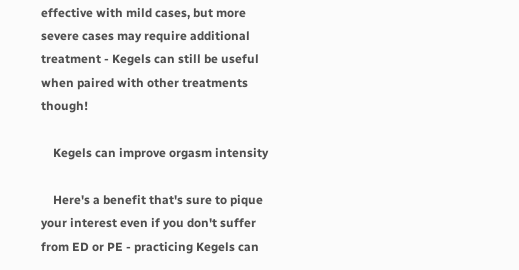effective with mild cases, but more severe cases may require additional treatment - Kegels can still be useful when paired with other treatments though!

    Kegels can improve orgasm intensity

    Here's a benefit that's sure to pique your interest even if you don't suffer from ED or PE - practicing Kegels can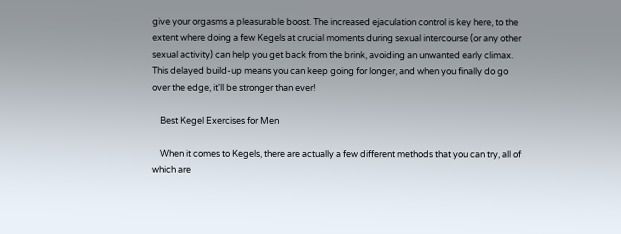give your orgasms a pleasurable boost. The increased ejaculation control is key here, to the extent where doing a few Kegels at crucial moments during sexual intercourse (or any other sexual activity) can help you get back from the brink, avoiding an unwanted early climax. This delayed build-up means you can keep going for longer, and when you finally do go over the edge, it'll be stronger than ever!

    Best Kegel Exercises for Men

    When it comes to Kegels, there are actually a few different methods that you can try, all of which are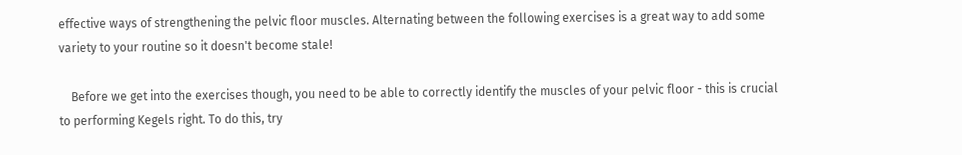effective ways of strengthening the pelvic floor muscles. Alternating between the following exercises is a great way to add some variety to your routine so it doesn't become stale!

    Before we get into the exercises though, you need to be able to correctly identify the muscles of your pelvic floor - this is crucial to performing Kegels right. To do this, try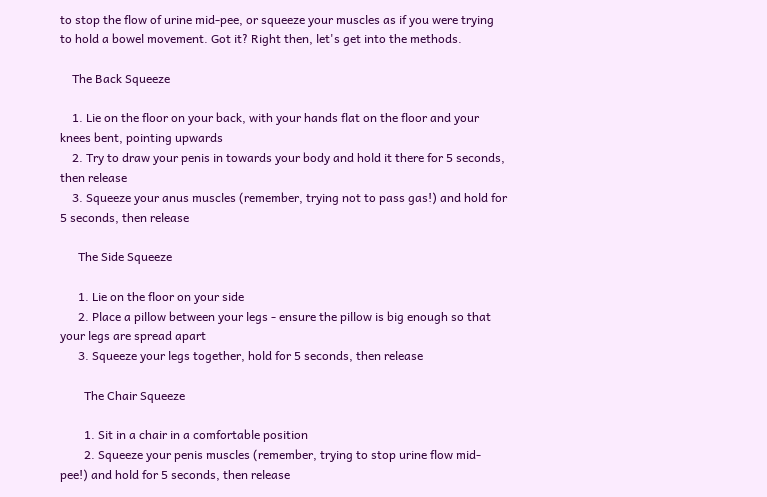to stop the flow of urine mid-pee, or squeeze your muscles as if you were trying to hold a bowel movement. Got it? Right then, let's get into the methods.

    The Back Squeeze

    1. Lie on the floor on your back, with your hands flat on the floor and your knees bent, pointing upwards
    2. Try to draw your penis in towards your body and hold it there for 5 seconds, then release
    3. Squeeze your anus muscles (remember, trying not to pass gas!) and hold for 5 seconds, then release

      The Side Squeeze

      1. Lie on the floor on your side
      2. Place a pillow between your legs - ensure the pillow is big enough so that your legs are spread apart
      3. Squeeze your legs together, hold for 5 seconds, then release

        The Chair Squeeze

        1. Sit in a chair in a comfortable position
        2. Squeeze your penis muscles (remember, trying to stop urine flow mid-pee!) and hold for 5 seconds, then release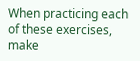When practicing each of these exercises, make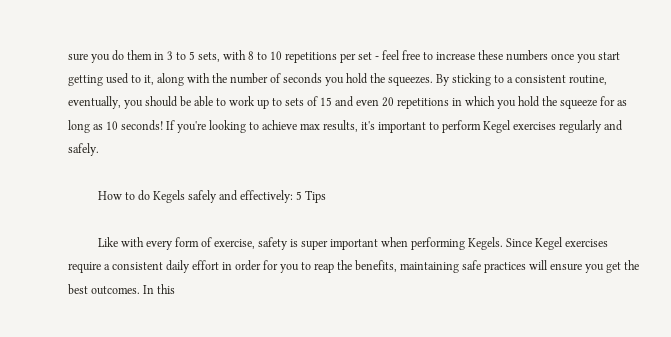sure you do them in 3 to 5 sets, with 8 to 10 repetitions per set - feel free to increase these numbers once you start getting used to it, along with the number of seconds you hold the squeezes. By sticking to a consistent routine, eventually, you should be able to work up to sets of 15 and even 20 repetitions in which you hold the squeeze for as long as 10 seconds! If you're looking to achieve max results, it's important to perform Kegel exercises regularly and safely.

          How to do Kegels safely and effectively: 5 Tips

          Like with every form of exercise, safety is super important when performing Kegels. Since Kegel exercises require a consistent daily effort in order for you to reap the benefits, maintaining safe practices will ensure you get the best outcomes. In this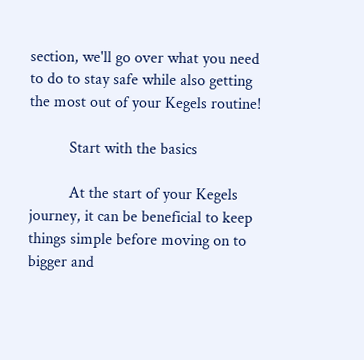section, we'll go over what you need to do to stay safe while also getting the most out of your Kegels routine!

          Start with the basics

          At the start of your Kegels journey, it can be beneficial to keep things simple before moving on to bigger and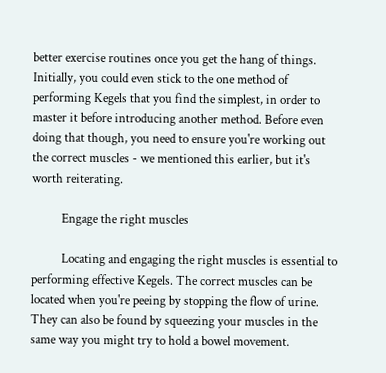better exercise routines once you get the hang of things. Initially, you could even stick to the one method of performing Kegels that you find the simplest, in order to master it before introducing another method. Before even doing that though, you need to ensure you're working out the correct muscles - we mentioned this earlier, but it's worth reiterating.

          Engage the right muscles

          Locating and engaging the right muscles is essential to performing effective Kegels. The correct muscles can be located when you're peeing by stopping the flow of urine. They can also be found by squeezing your muscles in the same way you might try to hold a bowel movement.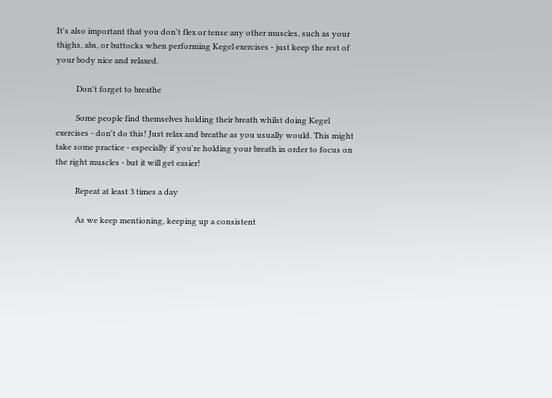It's also important that you don't flex or tense any other muscles, such as your thighs, abs, or buttocks when performing Kegel exercises - just keep the rest of your body nice and relaxed.

          Don't forget to breathe

          Some people find themselves holding their breath whilst doing Kegel exercises - don't do this! Just relax and breathe as you usually would. This might take some practice - especially if you're holding your breath in order to focus on the right muscles - but it will get easier!

          Repeat at least 3 times a day

          As we keep mentioning, keeping up a consistent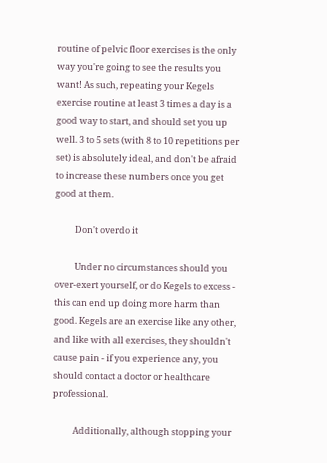routine of pelvic floor exercises is the only way you're going to see the results you want! As such, repeating your Kegels exercise routine at least 3 times a day is a good way to start, and should set you up well. 3 to 5 sets (with 8 to 10 repetitions per set) is absolutely ideal, and don't be afraid to increase these numbers once you get good at them.

          Don't overdo it

          Under no circumstances should you over-exert yourself, or do Kegels to excess - this can end up doing more harm than good. Kegels are an exercise like any other, and like with all exercises, they shouldn't cause pain - if you experience any, you should contact a doctor or healthcare professional.

          Additionally, although stopping your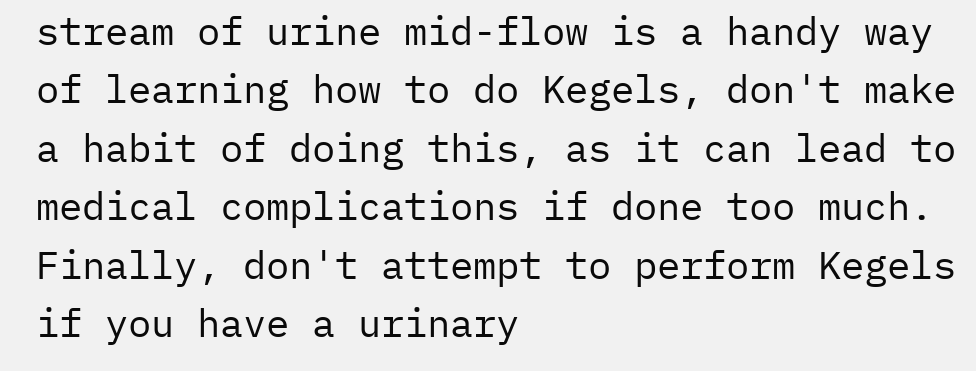stream of urine mid-flow is a handy way of learning how to do Kegels, don't make a habit of doing this, as it can lead to medical complications if done too much. Finally, don't attempt to perform Kegels if you have a urinary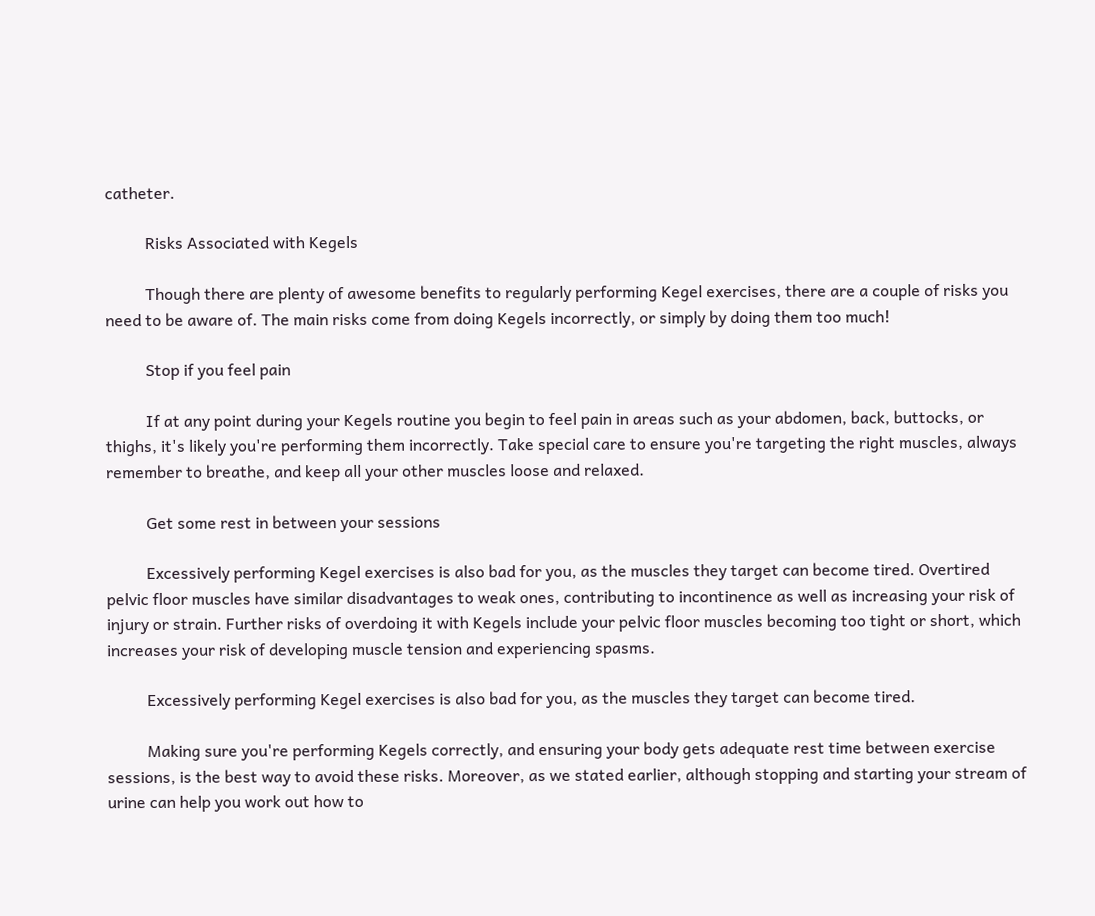catheter.

          Risks Associated with Kegels

          Though there are plenty of awesome benefits to regularly performing Kegel exercises, there are a couple of risks you need to be aware of. The main risks come from doing Kegels incorrectly, or simply by doing them too much!

          Stop if you feel pain

          If at any point during your Kegels routine you begin to feel pain in areas such as your abdomen, back, buttocks, or thighs, it's likely you're performing them incorrectly. Take special care to ensure you're targeting the right muscles, always remember to breathe, and keep all your other muscles loose and relaxed.

          Get some rest in between your sessions

          Excessively performing Kegel exercises is also bad for you, as the muscles they target can become tired. Overtired pelvic floor muscles have similar disadvantages to weak ones, contributing to incontinence as well as increasing your risk of injury or strain. Further risks of overdoing it with Kegels include your pelvic floor muscles becoming too tight or short, which increases your risk of developing muscle tension and experiencing spasms.

          Excessively performing Kegel exercises is also bad for you, as the muscles they target can become tired.

          Making sure you're performing Kegels correctly, and ensuring your body gets adequate rest time between exercise sessions, is the best way to avoid these risks. Moreover, as we stated earlier, although stopping and starting your stream of urine can help you work out how to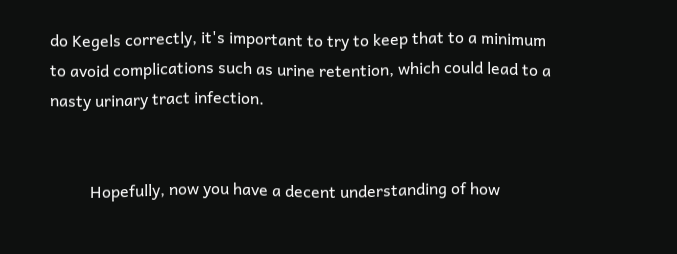do Kegels correctly, it's important to try to keep that to a minimum to avoid complications such as urine retention, which could lead to a nasty urinary tract infection.


          Hopefully, now you have a decent understanding of how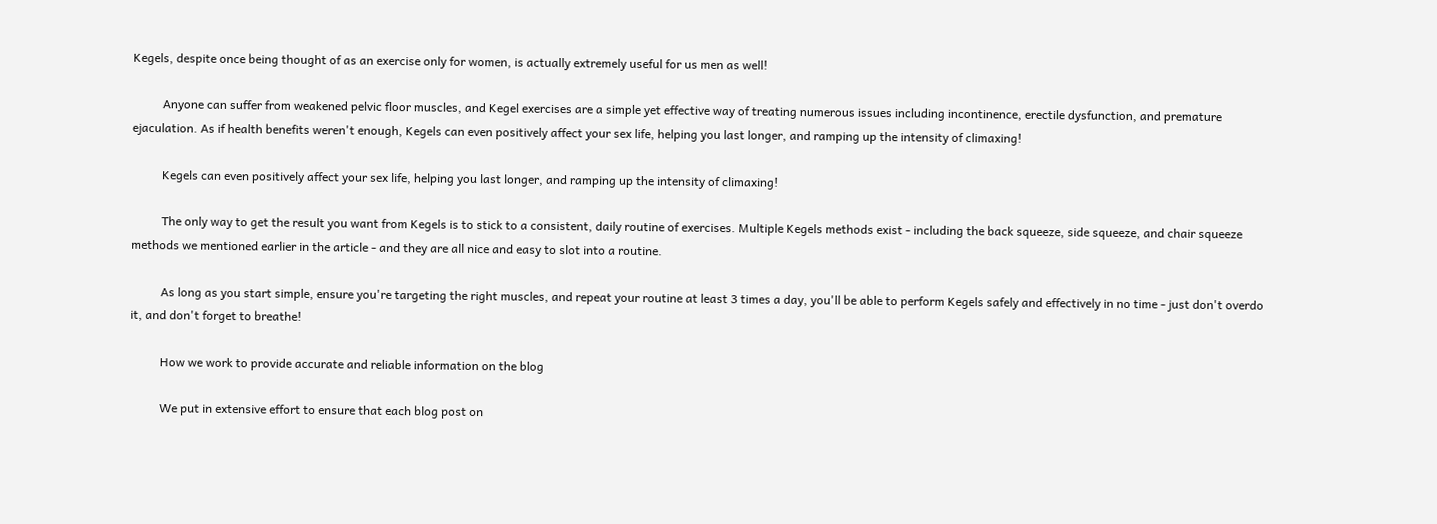Kegels, despite once being thought of as an exercise only for women, is actually extremely useful for us men as well!

          Anyone can suffer from weakened pelvic floor muscles, and Kegel exercises are a simple yet effective way of treating numerous issues including incontinence, erectile dysfunction, and premature ejaculation. As if health benefits weren't enough, Kegels can even positively affect your sex life, helping you last longer, and ramping up the intensity of climaxing!

          Kegels can even positively affect your sex life, helping you last longer, and ramping up the intensity of climaxing!

          The only way to get the result you want from Kegels is to stick to a consistent, daily routine of exercises. Multiple Kegels methods exist - including the back squeeze, side squeeze, and chair squeeze methods we mentioned earlier in the article - and they are all nice and easy to slot into a routine.

          As long as you start simple, ensure you're targeting the right muscles, and repeat your routine at least 3 times a day, you'll be able to perform Kegels safely and effectively in no time - just don't overdo it, and don't forget to breathe!

          How we work to provide accurate and reliable information on the blog

          We put in extensive effort to ensure that each blog post on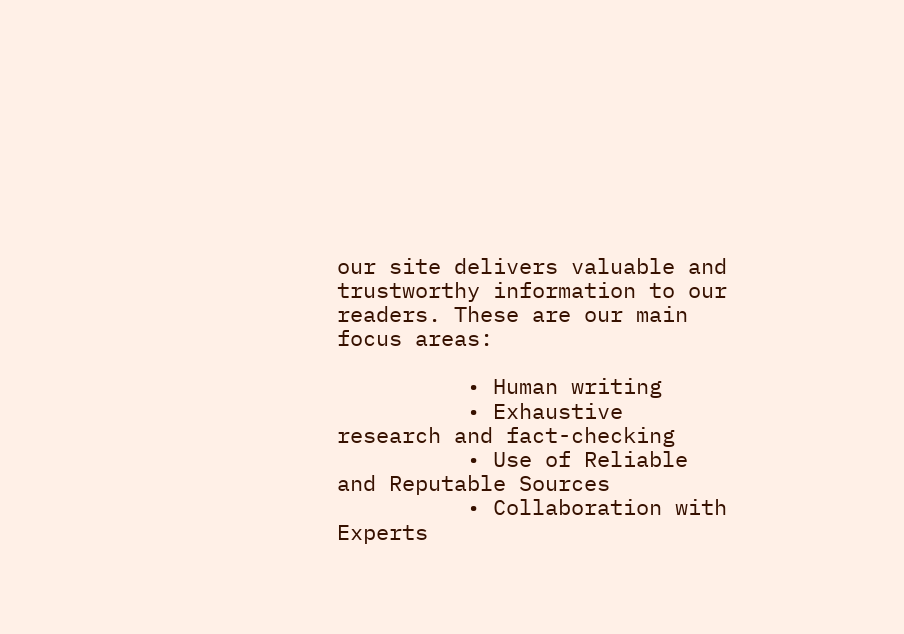our site delivers valuable and trustworthy information to our readers. These are our main focus areas:

          • Human writing
          • Exhaustive research and fact-checking
          • Use of Reliable and Reputable Sources
          • Collaboration with Experts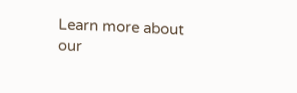Learn more about our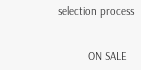selection process


          ON SALE